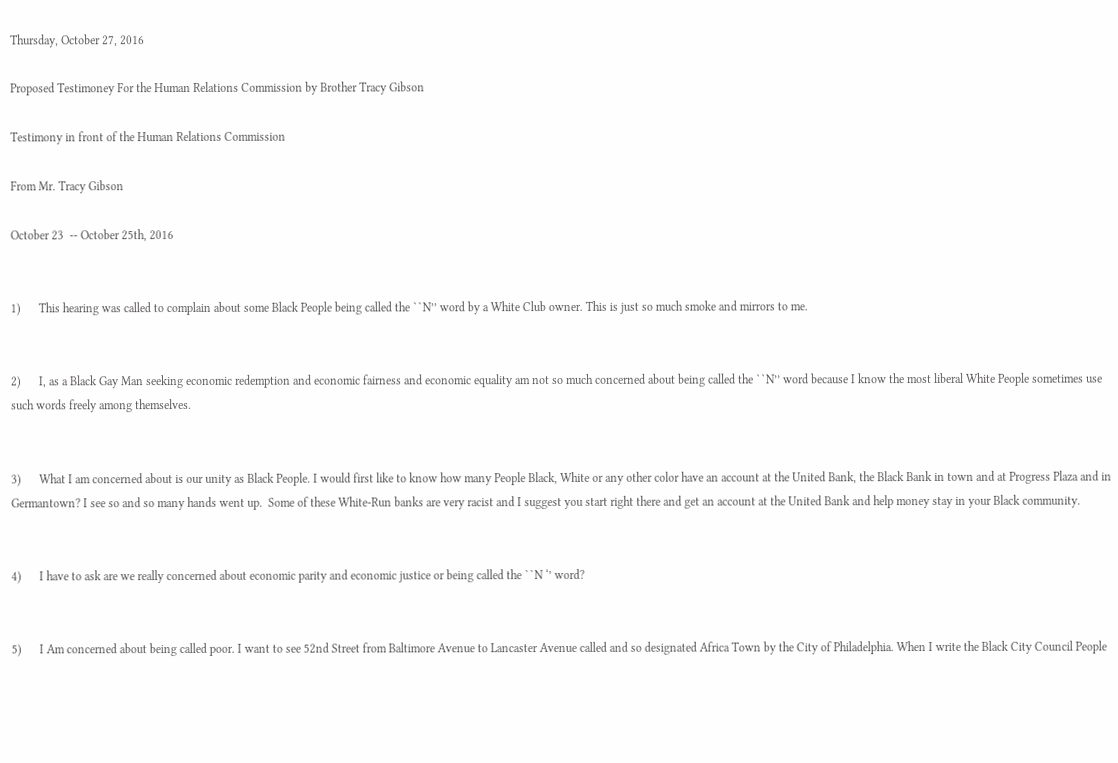Thursday, October 27, 2016

Proposed Testimoney For the Human Relations Commission by Brother Tracy Gibson

Testimony in front of the Human Relations Commission

From Mr. Tracy Gibson

October 23  -- October 25th, 2016


1)      This hearing was called to complain about some Black People being called the ``N’’ word by a White Club owner. This is just so much smoke and mirrors to me.


2)      I, as a Black Gay Man seeking economic redemption and economic fairness and economic equality am not so much concerned about being called the ``N’’ word because I know the most liberal White People sometimes use such words freely among themselves.


3)      What I am concerned about is our unity as Black People. I would first like to know how many People Black, White or any other color have an account at the United Bank, the Black Bank in town and at Progress Plaza and in Germantown? I see so and so many hands went up.  Some of these White-Run banks are very racist and I suggest you start right there and get an account at the United Bank and help money stay in your Black community.


4)      I have to ask are we really concerned about economic parity and economic justice or being called the ``N ‘’ word?


5)      I Am concerned about being called poor. I want to see 52nd Street from Baltimore Avenue to Lancaster Avenue called and so designated Africa Town by the City of Philadelphia. When I write the Black City Council People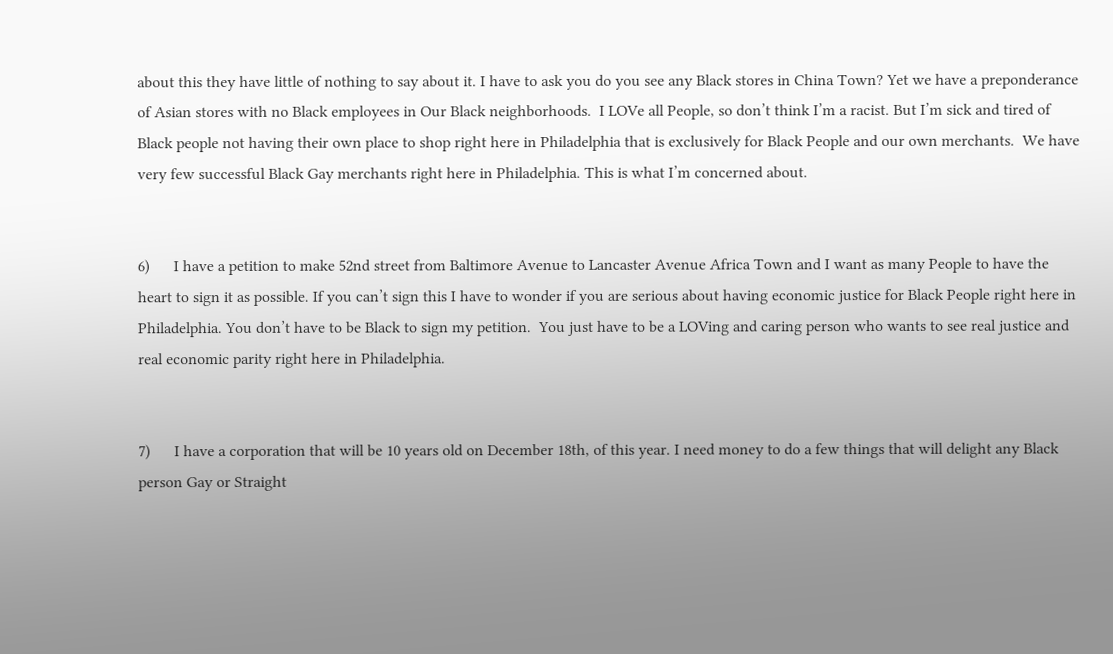about this they have little of nothing to say about it. I have to ask you do you see any Black stores in China Town? Yet we have a preponderance of Asian stores with no Black employees in Our Black neighborhoods.  I LOVe all People, so don’t think I’m a racist. But I’m sick and tired of Black people not having their own place to shop right here in Philadelphia that is exclusively for Black People and our own merchants.  We have very few successful Black Gay merchants right here in Philadelphia. This is what I’m concerned about.


6)      I have a petition to make 52nd street from Baltimore Avenue to Lancaster Avenue Africa Town and I want as many People to have the heart to sign it as possible. If you can’t sign this I have to wonder if you are serious about having economic justice for Black People right here in Philadelphia. You don’t have to be Black to sign my petition.  You just have to be a LOVing and caring person who wants to see real justice and real economic parity right here in Philadelphia.


7)      I have a corporation that will be 10 years old on December 18th, of this year. I need money to do a few things that will delight any Black person Gay or Straight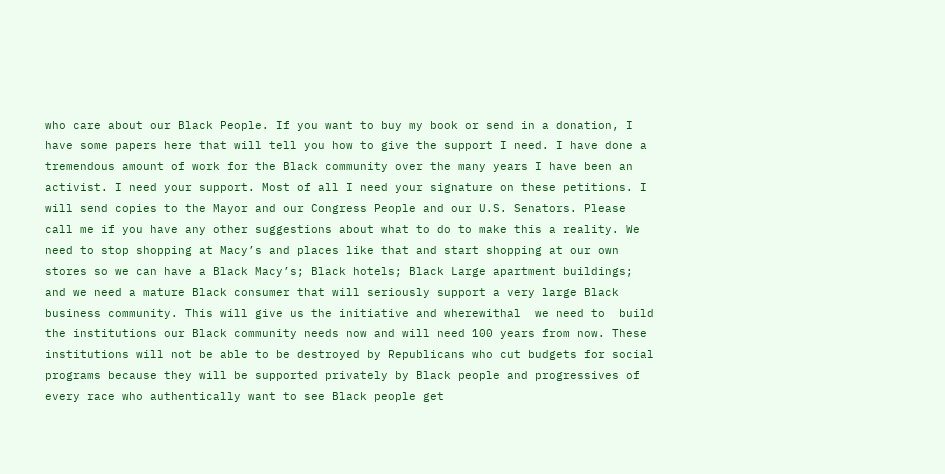who care about our Black People. If you want to buy my book or send in a donation, I have some papers here that will tell you how to give the support I need. I have done a tremendous amount of work for the Black community over the many years I have been an activist. I need your support. Most of all I need your signature on these petitions. I will send copies to the Mayor and our Congress People and our U.S. Senators. Please call me if you have any other suggestions about what to do to make this a reality. We need to stop shopping at Macy’s and places like that and start shopping at our own stores so we can have a Black Macy’s; Black hotels; Black Large apartment buildings; and we need a mature Black consumer that will seriously support a very large Black business community. This will give us the initiative and wherewithal  we need to  build the institutions our Black community needs now and will need 100 years from now. These institutions will not be able to be destroyed by Republicans who cut budgets for social programs because they will be supported privately by Black people and progressives of every race who authentically want to see Black people get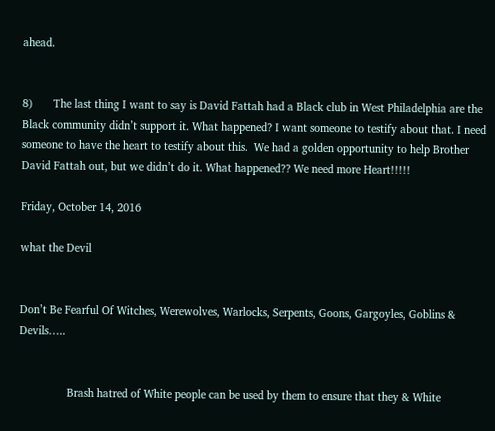ahead.


8)       The last thing I want to say is David Fattah had a Black club in West Philadelphia are the Black community didn’t support it. What happened? I want someone to testify about that. I need someone to have the heart to testify about this.  We had a golden opportunity to help Brother David Fattah out, but we didn’t do it. What happened?? We need more Heart!!!!!

Friday, October 14, 2016

what the Devil


Don’t Be Fearful Of Witches, Werewolves, Warlocks, Serpents, Goons, Gargoyles, Goblins & Devils…..


                Brash hatred of White people can be used by them to ensure that they & White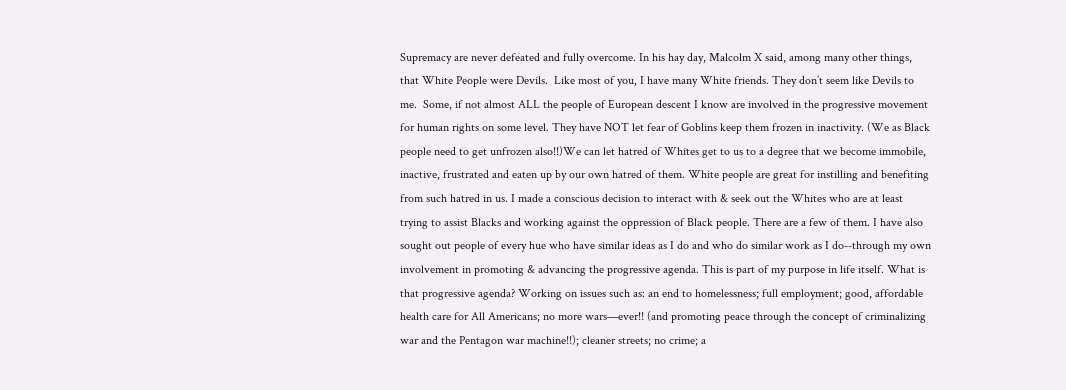Supremacy are never defeated and fully overcome. In his hay day, Malcolm X said, among many other things, that White People were Devils.  Like most of you, I have many White friends. They don’t seem like Devils to me.  Some, if not almost ALL the people of European descent I know are involved in the progressive movement for human rights on some level. They have NOT let fear of Goblins keep them frozen in inactivity. (We as Black people need to get unfrozen also!!)We can let hatred of Whites get to us to a degree that we become immobile, inactive, frustrated and eaten up by our own hatred of them. White people are great for instilling and benefiting from such hatred in us. I made a conscious decision to interact with & seek out the Whites who are at least trying to assist Blacks and working against the oppression of Black people. There are a few of them. I have also sought out people of every hue who have similar ideas as I do and who do similar work as I do--through my own involvement in promoting & advancing the progressive agenda. This is part of my purpose in life itself. What is that progressive agenda? Working on issues such as: an end to homelessness; full employment; good, affordable health care for All Americans; no more wars—ever!! (and promoting peace through the concept of criminalizing war and the Pentagon war machine!!); cleaner streets; no crime; a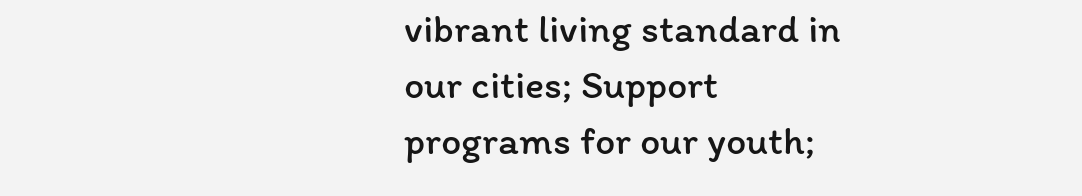vibrant living standard in our cities; Support programs for our youth;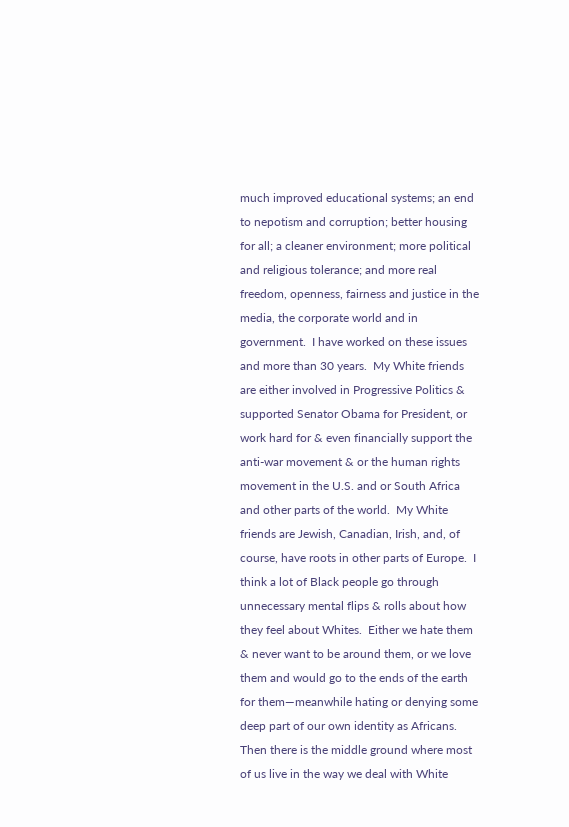much improved educational systems; an end to nepotism and corruption; better housing for all; a cleaner environment; more political and religious tolerance; and more real freedom, openness, fairness and justice in the media, the corporate world and in government.  I have worked on these issues and more than 30 years.  My White friends are either involved in Progressive Politics & supported Senator Obama for President, or work hard for & even financially support the anti-war movement & or the human rights movement in the U.S. and or South Africa and other parts of the world.  My White friends are Jewish, Canadian, Irish, and, of course, have roots in other parts of Europe.  I think a lot of Black people go through unnecessary mental flips & rolls about how they feel about Whites.  Either we hate them & never want to be around them, or we love them and would go to the ends of the earth for them—meanwhile hating or denying some deep part of our own identity as Africans.  Then there is the middle ground where most of us live in the way we deal with White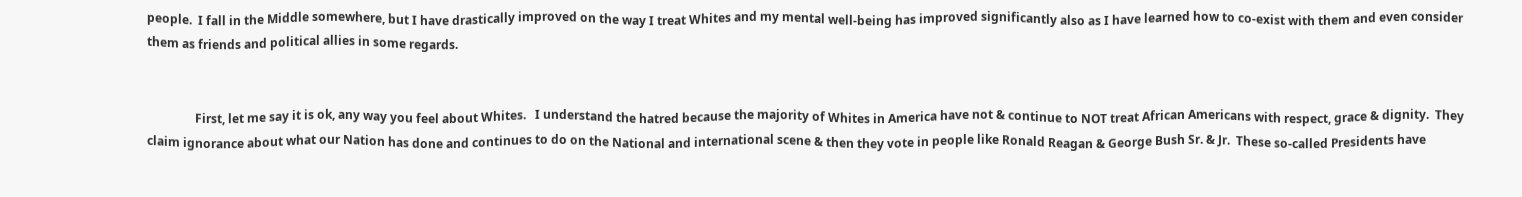people.  I fall in the Middle somewhere, but I have drastically improved on the way I treat Whites and my mental well-being has improved significantly also as I have learned how to co-exist with them and even consider them as friends and political allies in some regards.


                First, let me say it is ok, any way you feel about Whites.   I understand the hatred because the majority of Whites in America have not & continue to NOT treat African Americans with respect, grace & dignity.  They claim ignorance about what our Nation has done and continues to do on the National and international scene & then they vote in people like Ronald Reagan & George Bush Sr. & Jr.  These so-called Presidents have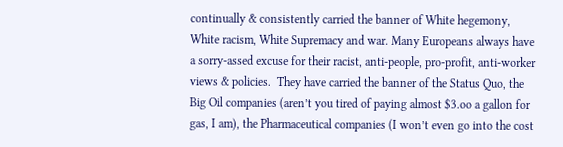continually & consistently carried the banner of White hegemony, White racism, White Supremacy and war. Many Europeans always have a sorry-assed excuse for their racist, anti-people, pro-profit, anti-worker views & policies.  They have carried the banner of the Status Quo, the Big Oil companies (aren’t you tired of paying almost $3.oo a gallon for gas, I am), the Pharmaceutical companies (I won’t even go into the cost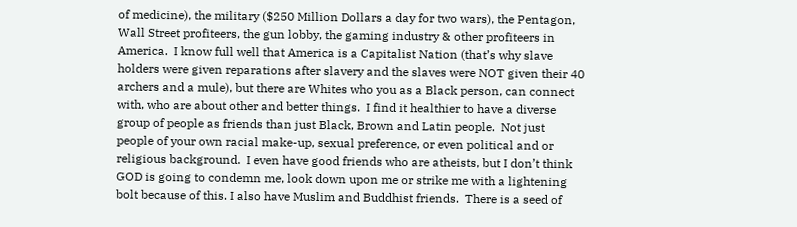of medicine), the military ($250 Million Dollars a day for two wars), the Pentagon, Wall Street profiteers, the gun lobby, the gaming industry & other profiteers in America.  I know full well that America is a Capitalist Nation (that’s why slave holders were given reparations after slavery and the slaves were NOT given their 40 archers and a mule), but there are Whites who you as a Black person, can connect with, who are about other and better things.  I find it healthier to have a diverse group of people as friends than just Black, Brown and Latin people.  Not just people of your own racial make-up, sexual preference, or even political and or religious background.  I even have good friends who are atheists, but I don’t think GOD is going to condemn me, look down upon me or strike me with a lightening bolt because of this. I also have Muslim and Buddhist friends.  There is a seed of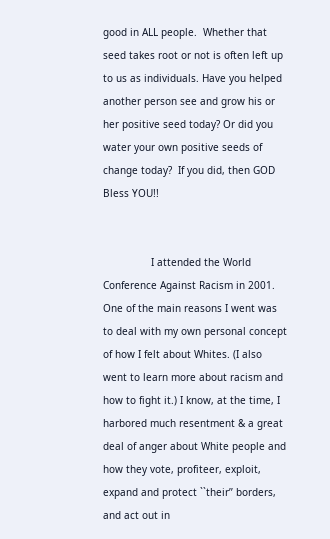good in ALL people.  Whether that seed takes root or not is often left up to us as individuals. Have you helped another person see and grow his or her positive seed today? Or did you water your own positive seeds of change today?  If you did, then GOD Bless YOU!!


                I attended the World Conference Against Racism in 2001.  One of the main reasons I went was to deal with my own personal concept of how I felt about Whites. (I also went to learn more about racism and how to fight it.) I know, at the time, I harbored much resentment & a great deal of anger about White people and how they vote, profiteer, exploit, expand and protect ``their’’ borders,  and act out in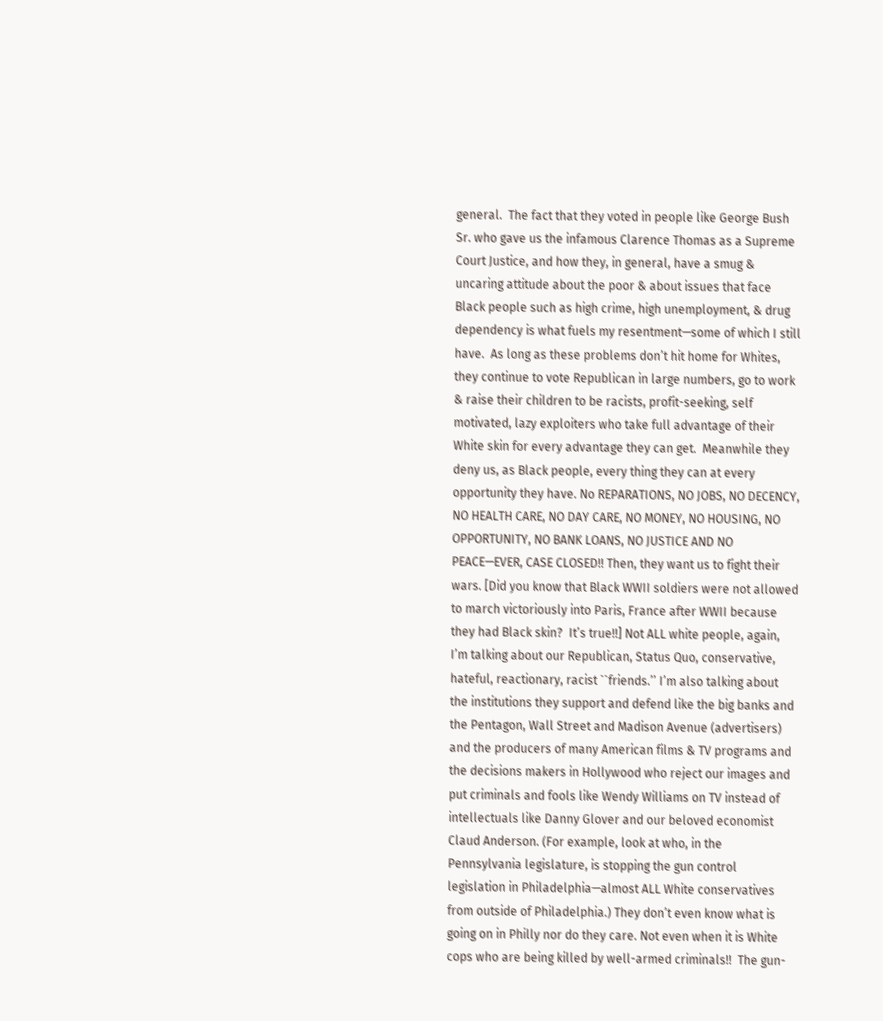general.  The fact that they voted in people like George Bush Sr. who gave us the infamous Clarence Thomas as a Supreme Court Justice, and how they, in general, have a smug & uncaring attitude about the poor & about issues that face Black people such as high crime, high unemployment, & drug dependency is what fuels my resentment—some of which I still have.  As long as these problems don’t hit home for Whites, they continue to vote Republican in large numbers, go to work & raise their children to be racists, profit-seeking, self motivated, lazy exploiters who take full advantage of their White skin for every advantage they can get.  Meanwhile they deny us, as Black people, every thing they can at every opportunity they have. No REPARATIONS, NO JOBS, NO DECENCY, NO HEALTH CARE, NO DAY CARE, NO MONEY, NO HOUSING, NO OPPORTUNITY, NO BANK LOANS, NO JUSTICE AND NO PEACE—EVER, CASE CLOSED!! Then, they want us to fight their wars. [Did you know that Black WWII soldiers were not allowed to march victoriously into Paris, France after WWII because they had Black skin?  It’s true!!] Not ALL white people, again, I’m talking about our Republican, Status Quo, conservative, hateful, reactionary, racist ``friends.’’ I’m also talking about the institutions they support and defend like the big banks and the Pentagon, Wall Street and Madison Avenue (advertisers) and the producers of many American films & TV programs and the decisions makers in Hollywood who reject our images and put criminals and fools like Wendy Williams on TV instead of intellectuals like Danny Glover and our beloved economist Claud Anderson. (For example, look at who, in the Pennsylvania legislature, is stopping the gun control legislation in Philadelphia—almost ALL White conservatives from outside of Philadelphia.) They don’t even know what is going on in Philly nor do they care. Not even when it is White cops who are being killed by well-armed criminals!!  The gun-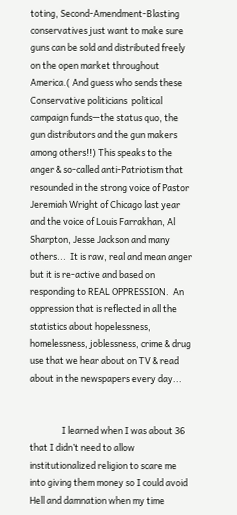toting, Second-Amendment-Blasting conservatives just want to make sure guns can be sold and distributed freely on the open market throughout America.( And guess who sends these Conservative politicians  political campaign funds—the status quo, the gun distributors and the gun makers among others!!) This speaks to the anger & so-called anti-Patriotism that resounded in the strong voice of Pastor Jeremiah Wright of Chicago last year and the voice of Louis Farrakhan, Al Sharpton, Jesse Jackson and many others...  It is raw, real and mean anger but it is re-active and based on responding to REAL OPPRESSION.  An oppression that is reflected in all the statistics about hopelessness, homelessness, joblessness, crime & drug use that we hear about on TV & read about in the newspapers every day...


                I learned when I was about 36 that I didn’t need to allow institutionalized religion to scare me into giving them money so I could avoid Hell and damnation when my time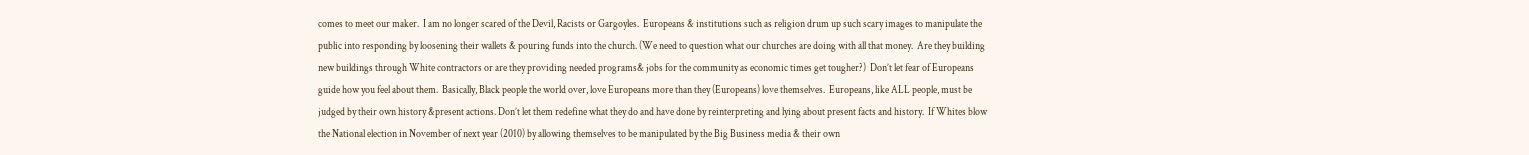comes to meet our maker.  I am no longer scared of the Devil, Racists or Gargoyles.  Europeans & institutions such as religion drum up such scary images to manipulate the public into responding by loosening their wallets & pouring funds into the church. (We need to question what our churches are doing with all that money.  Are they building new buildings through White contractors or are they providing needed programs& jobs for the community as economic times get tougher?)  Don’t let fear of Europeans guide how you feel about them.  Basically, Black people the world over, love Europeans more than they (Europeans) love themselves.  Europeans, like ALL people, must be judged by their own history &present actions. Don’t let them redefine what they do and have done by reinterpreting and lying about present facts and history.  If Whites blow the National election in November of next year (2010) by allowing themselves to be manipulated by the Big Business media & their own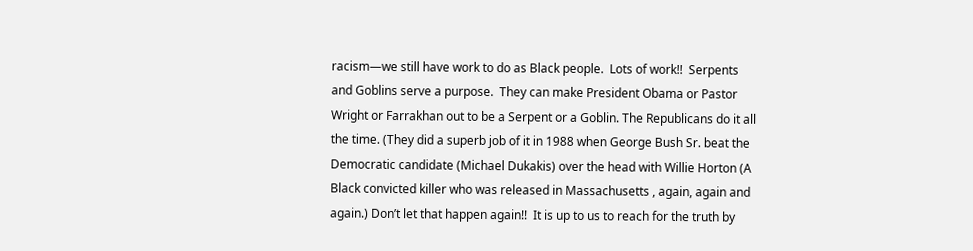racism—we still have work to do as Black people.  Lots of work!!  Serpents and Goblins serve a purpose.  They can make President Obama or Pastor Wright or Farrakhan out to be a Serpent or a Goblin. The Republicans do it all the time. (They did a superb job of it in 1988 when George Bush Sr. beat the Democratic candidate (Michael Dukakis) over the head with Willie Horton (A Black convicted killer who was released in Massachusetts , again, again and again.) Don’t let that happen again!!  It is up to us to reach for the truth by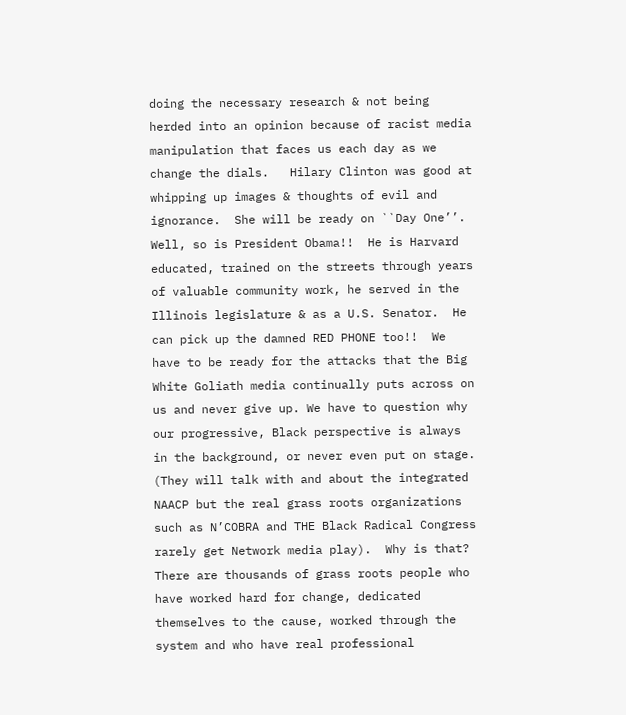doing the necessary research & not being herded into an opinion because of racist media manipulation that faces us each day as we change the dials.   Hilary Clinton was good at whipping up images & thoughts of evil and ignorance.  She will be ready on ``Day One’’.  Well, so is President Obama!!  He is Harvard educated, trained on the streets through years of valuable community work, he served in the Illinois legislature & as a U.S. Senator.  He can pick up the damned RED PHONE too!!  We have to be ready for the attacks that the Big White Goliath media continually puts across on us and never give up. We have to question why our progressive, Black perspective is always in the background, or never even put on stage. (They will talk with and about the integrated NAACP but the real grass roots organizations such as N’COBRA and THE Black Radical Congress rarely get Network media play).  Why is that? There are thousands of grass roots people who have worked hard for change, dedicated themselves to the cause, worked through the system and who have real professional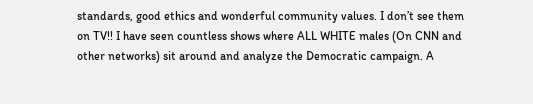standards, good ethics and wonderful community values. I don’t see them on TV!! I have seen countless shows where ALL WHITE males (On CNN and other networks) sit around and analyze the Democratic campaign. A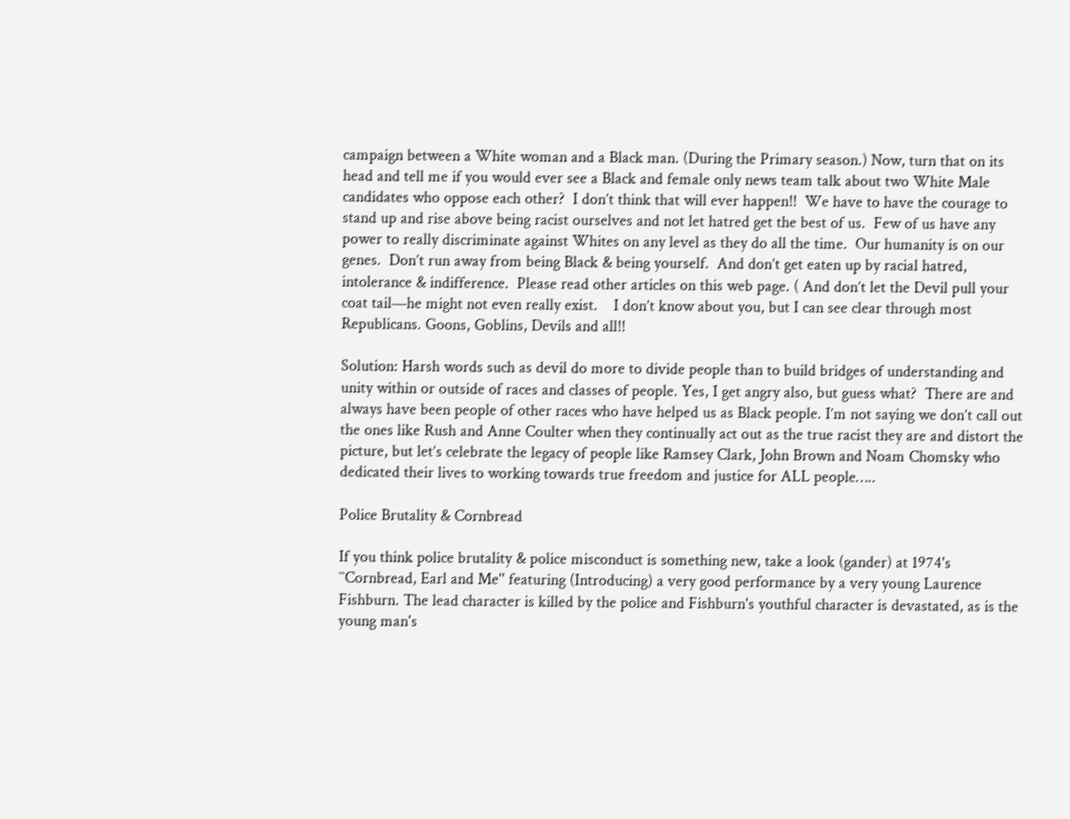campaign between a White woman and a Black man. (During the Primary season.) Now, turn that on its head and tell me if you would ever see a Black and female only news team talk about two White Male candidates who oppose each other?  I don’t think that will ever happen!!  We have to have the courage to stand up and rise above being racist ourselves and not let hatred get the best of us.  Few of us have any power to really discriminate against Whites on any level as they do all the time.  Our humanity is on our genes.  Don’t run away from being Black & being yourself.  And don’t get eaten up by racial hatred, intolerance & indifference.  Please read other articles on this web page. ( And don’t let the Devil pull your coat tail—he might not even really exist.    I don’t know about you, but I can see clear through most Republicans. Goons, Goblins, Devils and all!!

Solution: Harsh words such as devil do more to divide people than to build bridges of understanding and unity within or outside of races and classes of people. Yes, I get angry also, but guess what?  There are and always have been people of other races who have helped us as Black people. I’m not saying we don’t call out the ones like Rush and Anne Coulter when they continually act out as the true racist they are and distort the picture, but let’s celebrate the legacy of people like Ramsey Clark, John Brown and Noam Chomsky who dedicated their lives to working towards true freedom and justice for ALL people…..

Police Brutality & Cornbread

If you think police brutality & police misconduct is something new, take a look (gander) at 1974's ``Cornbread, Earl and Me'' featuring (Introducing) a very good performance by a very young Laurence Fishburn. The lead character is killed by the police and Fishburn's youthful character is devastated, as is the young man's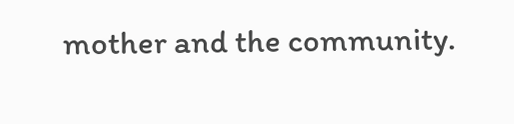mother and the community.